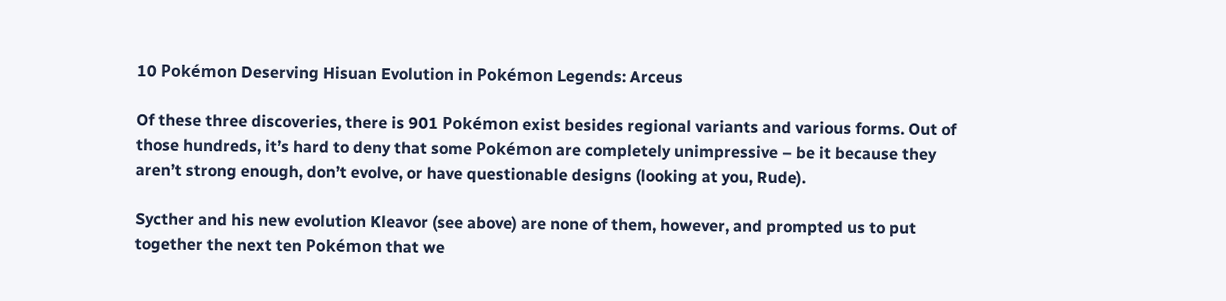10 Pokémon Deserving Hisuan Evolution in Pokémon Legends: Arceus

Of these three discoveries, there is 901 Pokémon exist besides regional variants and various forms. Out of those hundreds, it’s hard to deny that some Pokémon are completely unimpressive – be it because they aren’t strong enough, don’t evolve, or have questionable designs (looking at you, Rude).

Sycther and his new evolution Kleavor (see above) are none of them, however, and prompted us to put together the next ten Pokémon that we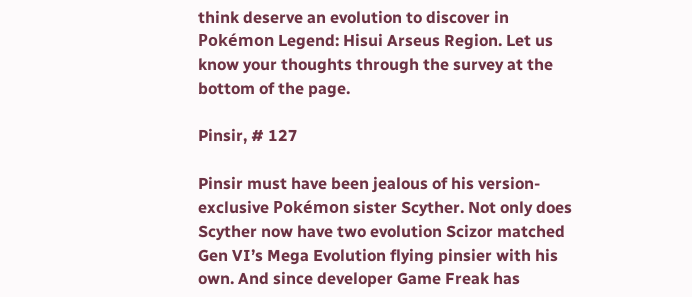think deserve an evolution to discover in Pokémon Legend: Hisui Arseus Region. Let us know your thoughts through the survey at the bottom of the page.

Pinsir, # 127

Pinsir must have been jealous of his version-exclusive Pokémon sister Scyther. Not only does Scyther now have two evolution Scizor matched Gen VI’s Mega Evolution flying pinsier with his own. And since developer Game Freak has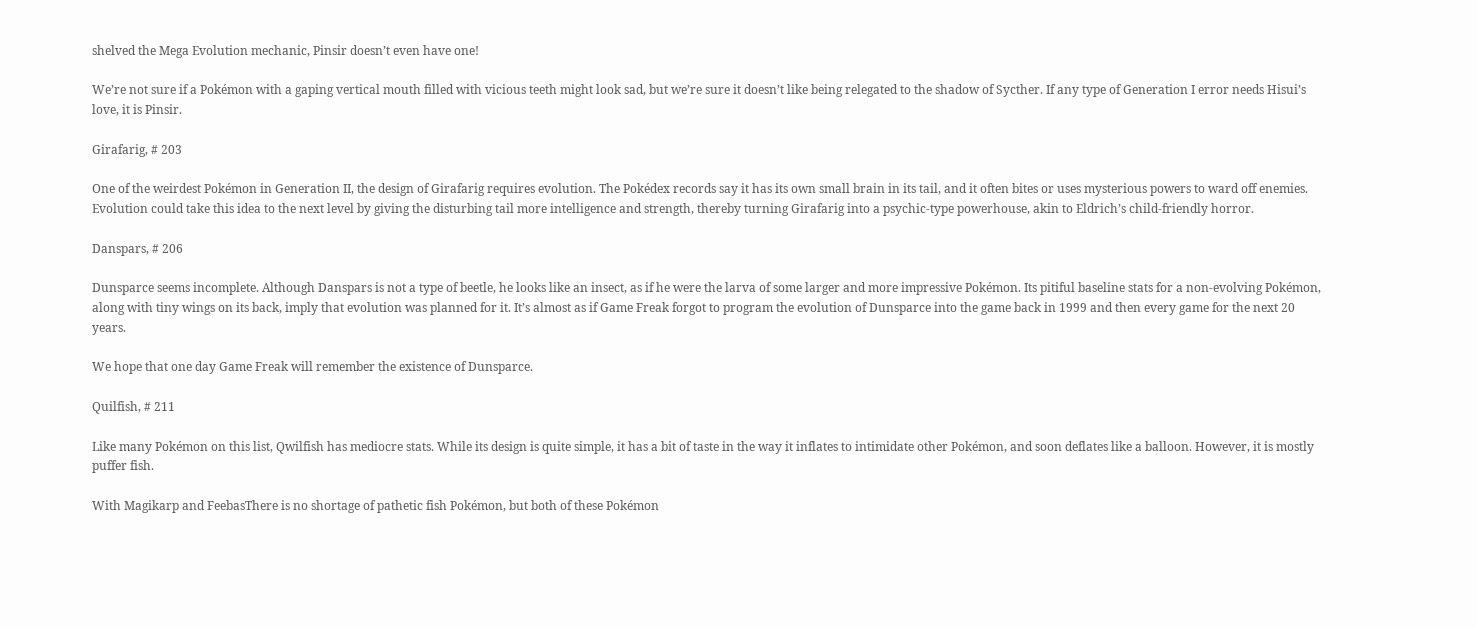shelved the Mega Evolution mechanic, Pinsir doesn’t even have one!

We’re not sure if a Pokémon with a gaping vertical mouth filled with vicious teeth might look sad, but we’re sure it doesn’t like being relegated to the shadow of Sycther. If any type of Generation I error needs Hisui’s love, it is Pinsir.

Girafarig, # 203

One of the weirdest Pokémon in Generation II, the design of Girafarig requires evolution. The Pokédex records say it has its own small brain in its tail, and it often bites or uses mysterious powers to ward off enemies. Evolution could take this idea to the next level by giving the disturbing tail more intelligence and strength, thereby turning Girafarig into a psychic-type powerhouse, akin to Eldrich’s child-friendly horror.

Danspars, # 206

Dunsparce seems incomplete. Although Danspars is not a type of beetle, he looks like an insect, as if he were the larva of some larger and more impressive Pokémon. Its pitiful baseline stats for a non-evolving Pokémon, along with tiny wings on its back, imply that evolution was planned for it. It’s almost as if Game Freak forgot to program the evolution of Dunsparce into the game back in 1999 and then every game for the next 20 years.

We hope that one day Game Freak will remember the existence of Dunsparce.

Quilfish, # 211

Like many Pokémon on this list, Qwilfish has mediocre stats. While its design is quite simple, it has a bit of taste in the way it inflates to intimidate other Pokémon, and soon deflates like a balloon. However, it is mostly puffer fish.

With Magikarp and FeebasThere is no shortage of pathetic fish Pokémon, but both of these Pokémon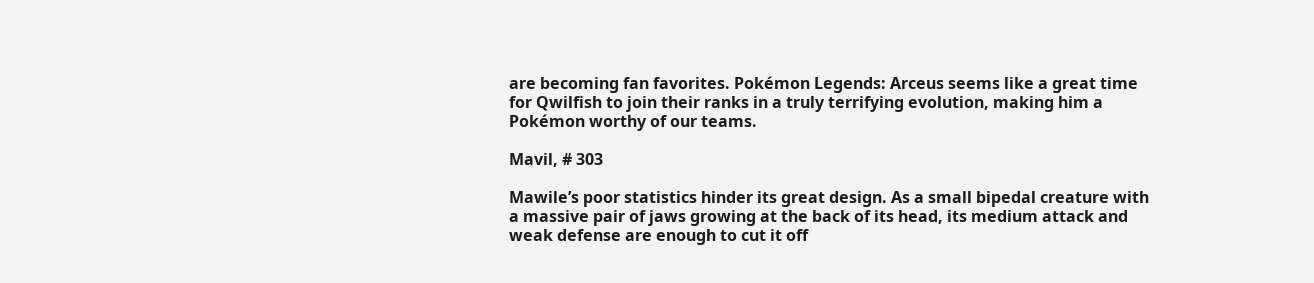are becoming fan favorites. Pokémon Legends: Arceus seems like a great time for Qwilfish to join their ranks in a truly terrifying evolution, making him a Pokémon worthy of our teams.

Mavil, # 303

Mawile’s poor statistics hinder its great design. As a small bipedal creature with a massive pair of jaws growing at the back of its head, its medium attack and weak defense are enough to cut it off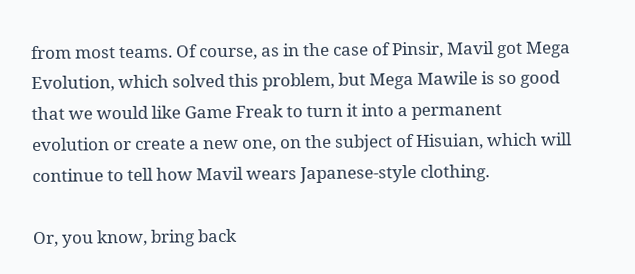from most teams. Of course, as in the case of Pinsir, Mavil got Mega Evolution, which solved this problem, but Mega Mawile is so good that we would like Game Freak to turn it into a permanent evolution or create a new one, on the subject of Hisuian, which will continue to tell how Mavil wears Japanese-style clothing.

Or, you know, bring back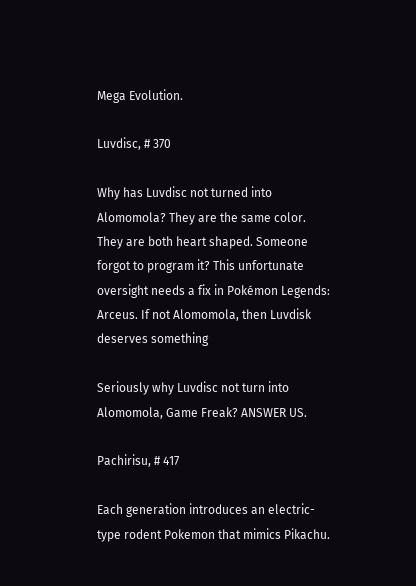Mega Evolution.

Luvdisc, # 370

Why has Luvdisc not turned into Alomomola? They are the same color. They are both heart shaped. Someone forgot to program it? This unfortunate oversight needs a fix in Pokémon Legends: Arceus. If not Alomomola, then Luvdisk deserves something

Seriously why Luvdisc not turn into Alomomola, Game Freak? ANSWER US.

Pachirisu, # 417

Each generation introduces an electric-type rodent Pokemon that mimics Pikachu.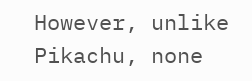However, unlike Pikachu, none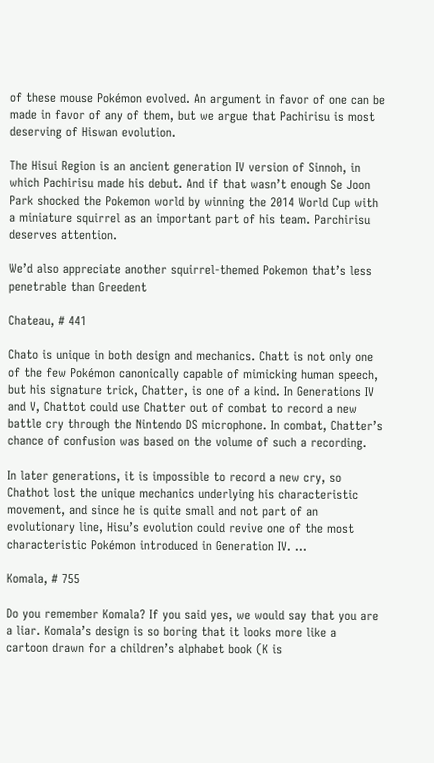of these mouse Pokémon evolved. An argument in favor of one can be made in favor of any of them, but we argue that Pachirisu is most deserving of Hiswan evolution.

The Hisui Region is an ancient generation IV version of Sinnoh, in which Pachirisu made his debut. And if that wasn’t enough Se Joon Park shocked the Pokemon world by winning the 2014 World Cup with a miniature squirrel as an important part of his team. Parchirisu deserves attention.

We’d also appreciate another squirrel-themed Pokemon that’s less penetrable than Greedent

Chateau, # 441

Chato is unique in both design and mechanics. Chatt is not only one of the few Pokémon canonically capable of mimicking human speech, but his signature trick, Chatter, is one of a kind. In Generations IV and V, Chattot could use Chatter out of combat to record a new battle cry through the Nintendo DS microphone. In combat, Chatter’s chance of confusion was based on the volume of such a recording.

In later generations, it is impossible to record a new cry, so Chathot lost the unique mechanics underlying his characteristic movement, and since he is quite small and not part of an evolutionary line, Hisu’s evolution could revive one of the most characteristic Pokémon introduced in Generation IV. …

Komala, # 755

Do you remember Komala? If you said yes, we would say that you are a liar. Komala’s design is so boring that it looks more like a cartoon drawn for a children’s alphabet book (K is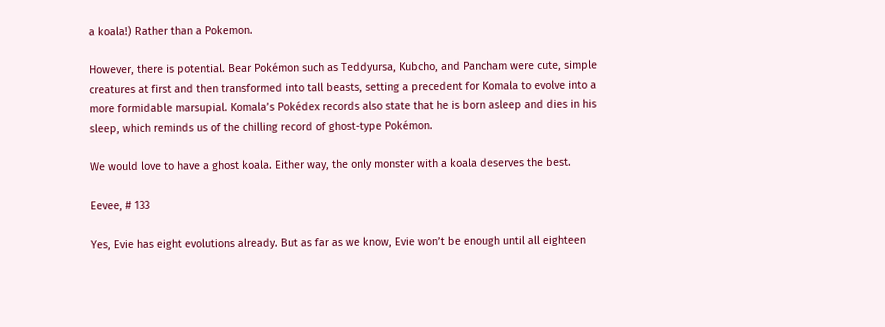a koala!) Rather than a Pokemon.

However, there is potential. Bear Pokémon such as Teddyursa, Kubcho, and Pancham were cute, simple creatures at first and then transformed into tall beasts, setting a precedent for Komala to evolve into a more formidable marsupial. Komala’s Pokédex records also state that he is born asleep and dies in his sleep, which reminds us of the chilling record of ghost-type Pokémon.

We would love to have a ghost koala. Either way, the only monster with a koala deserves the best.

Eevee, # 133

Yes, Evie has eight evolutions already. But as far as we know, Evie won’t be enough until all eighteen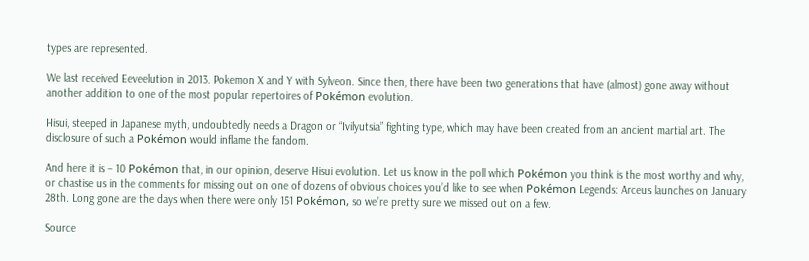types are represented.

We last received Eeveelution in 2013. Pokemon X and Y with Sylveon. Since then, there have been two generations that have (almost) gone away without another addition to one of the most popular repertoires of Pokémon evolution.

Hisui, steeped in Japanese myth, undoubtedly needs a Dragon or “Ivilyutsia” fighting type, which may have been created from an ancient martial art. The disclosure of such a Pokémon would inflame the fandom.

And here it is – 10 Pokémon that, in our opinion, deserve Hisui evolution. Let us know in the poll which Pokémon you think is the most worthy and why, or chastise us in the comments for missing out on one of dozens of obvious choices you’d like to see when Pokémon Legends: Arceus launches on January 28th. Long gone are the days when there were only 151 Pokémon, so we’re pretty sure we missed out on a few.

Source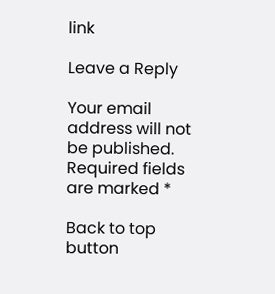link

Leave a Reply

Your email address will not be published. Required fields are marked *

Back to top button